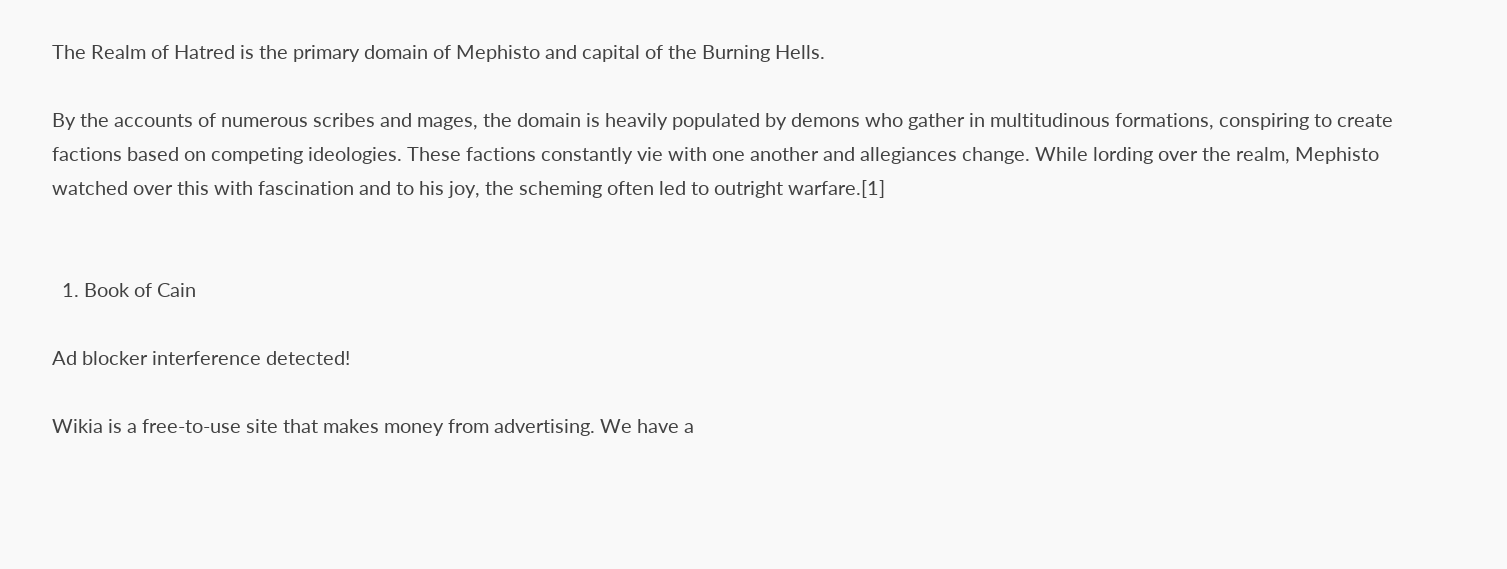The Realm of Hatred is the primary domain of Mephisto and capital of the Burning Hells.

By the accounts of numerous scribes and mages, the domain is heavily populated by demons who gather in multitudinous formations, conspiring to create factions based on competing ideologies. These factions constantly vie with one another and allegiances change. While lording over the realm, Mephisto watched over this with fascination and to his joy, the scheming often led to outright warfare.[1]


  1. Book of Cain

Ad blocker interference detected!

Wikia is a free-to-use site that makes money from advertising. We have a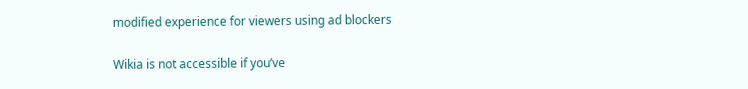modified experience for viewers using ad blockers

Wikia is not accessible if you’ve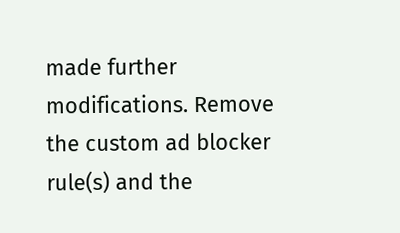made further modifications. Remove the custom ad blocker rule(s) and the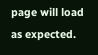page will load as expected.